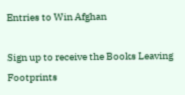Entries to Win Afghan

Sign up to receive the Books Leaving Footprints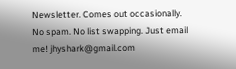Newsletter. Comes out occasionally. No spam. No list swapping. Just email me! jhyshark@gmail.com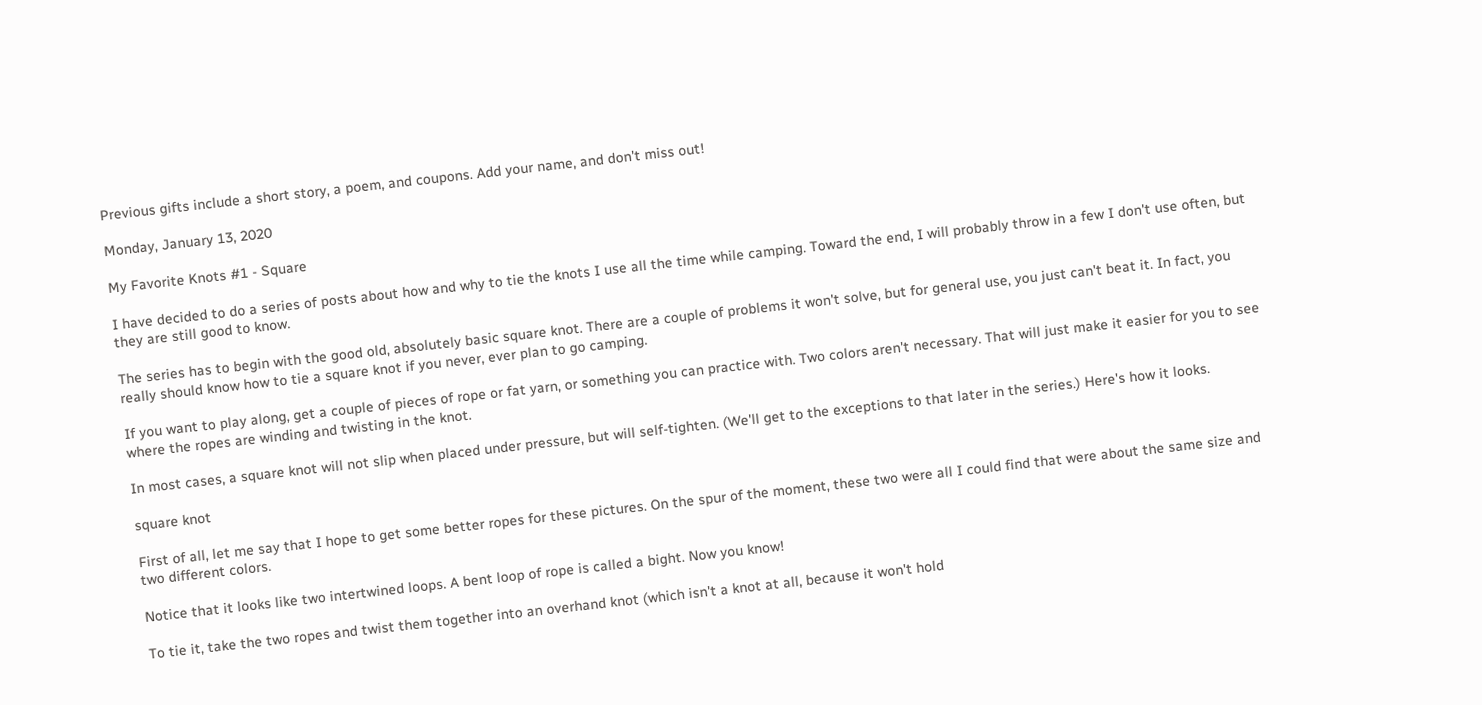Previous gifts include a short story, a poem, and coupons. Add your name, and don't miss out!

Monday, January 13, 2020

My Favorite Knots #1 - Square

I have decided to do a series of posts about how and why to tie the knots I use all the time while camping. Toward the end, I will probably throw in a few I don't use often, but they are still good to know.

The series has to begin with the good old, absolutely basic square knot. There are a couple of problems it won't solve, but for general use, you just can't beat it. In fact, you really should know how to tie a square knot if you never, ever plan to go camping.

If you want to play along, get a couple of pieces of rope or fat yarn, or something you can practice with. Two colors aren't necessary. That will just make it easier for you to see where the ropes are winding and twisting in the knot.

In most cases, a square knot will not slip when placed under pressure, but will self-tighten. (We'll get to the exceptions to that later in the series.) Here's how it looks.

square knot

First of all, let me say that I hope to get some better ropes for these pictures. On the spur of the moment, these two were all I could find that were about the same size and two different colors.

Notice that it looks like two intertwined loops. A bent loop of rope is called a bight. Now you know!

To tie it, take the two ropes and twist them together into an overhand knot (which isn't a knot at all, because it won't hold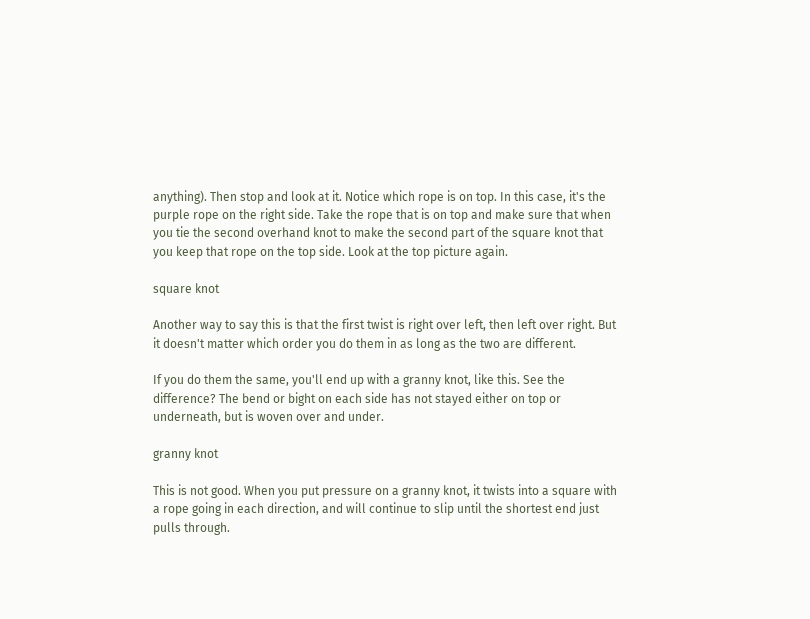anything). Then stop and look at it. Notice which rope is on top. In this case, it's the purple rope on the right side. Take the rope that is on top and make sure that when you tie the second overhand knot to make the second part of the square knot that you keep that rope on the top side. Look at the top picture again.

square knot

Another way to say this is that the first twist is right over left, then left over right. But it doesn't matter which order you do them in as long as the two are different.

If you do them the same, you'll end up with a granny knot, like this. See the difference? The bend or bight on each side has not stayed either on top or underneath, but is woven over and under.

granny knot

This is not good. When you put pressure on a granny knot, it twists into a square with a rope going in each direction, and will continue to slip until the shortest end just pulls through.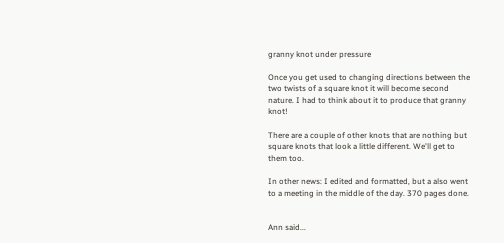granny knot under pressure

Once you get used to changing directions between the two twists of a square knot it will become second nature. I had to think about it to produce that granny knot!

There are a couple of other knots that are nothing but square knots that look a little different. We'll get to them too.

In other news: I edited and formatted, but a also went to a meeting in the middle of the day. 370 pages done.


Ann said...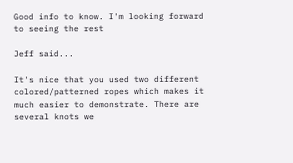Good info to know. I'm looking forward to seeing the rest

Jeff said...

It's nice that you used two different colored/patterned ropes which makes it much easier to demonstrate. There are several knots we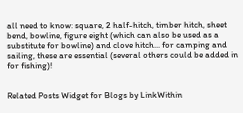all need to know: square, 2 half-hitch, timber hitch, sheet bend, bowline, figure eight (which can also be used as a substitute for bowline) and clove hitch... for camping and sailing, these are essential (several others could be added in for fishing)!


Related Posts Widget for Blogs by LinkWithin